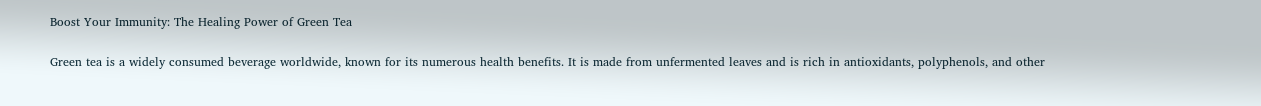Boost Your Immunity: The Healing Power of Green Tea

Green tea is a widely consumed beverage worldwide, known for its numerous health benefits. It is made from unfermented leaves and is rich in antioxidants, polyphenols, and other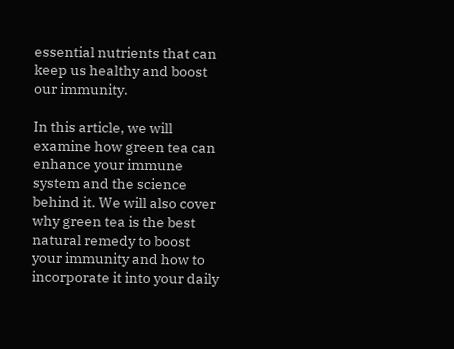essential nutrients that can keep us healthy and boost our immunity.

In this article, we will examine how green tea can enhance your immune system and the science behind it. We will also cover why green tea is the best natural remedy to boost your immunity and how to incorporate it into your daily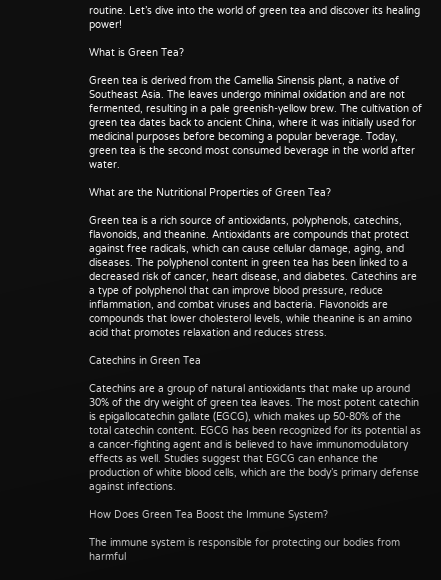routine. Let’s dive into the world of green tea and discover its healing power!

What is Green Tea?

Green tea is derived from the Camellia Sinensis plant, a native of Southeast Asia. The leaves undergo minimal oxidation and are not fermented, resulting in a pale greenish-yellow brew. The cultivation of green tea dates back to ancient China, where it was initially used for medicinal purposes before becoming a popular beverage. Today, green tea is the second most consumed beverage in the world after water.

What are the Nutritional Properties of Green Tea?

Green tea is a rich source of antioxidants, polyphenols, catechins, flavonoids, and theanine. Antioxidants are compounds that protect against free radicals, which can cause cellular damage, aging, and diseases. The polyphenol content in green tea has been linked to a decreased risk of cancer, heart disease, and diabetes. Catechins are a type of polyphenol that can improve blood pressure, reduce inflammation, and combat viruses and bacteria. Flavonoids are compounds that lower cholesterol levels, while theanine is an amino acid that promotes relaxation and reduces stress.

Catechins in Green Tea

Catechins are a group of natural antioxidants that make up around 30% of the dry weight of green tea leaves. The most potent catechin is epigallocatechin gallate (EGCG), which makes up 50-80% of the total catechin content. EGCG has been recognized for its potential as a cancer-fighting agent and is believed to have immunomodulatory effects as well. Studies suggest that EGCG can enhance the production of white blood cells, which are the body’s primary defense against infections.

How Does Green Tea Boost the Immune System?

The immune system is responsible for protecting our bodies from harmful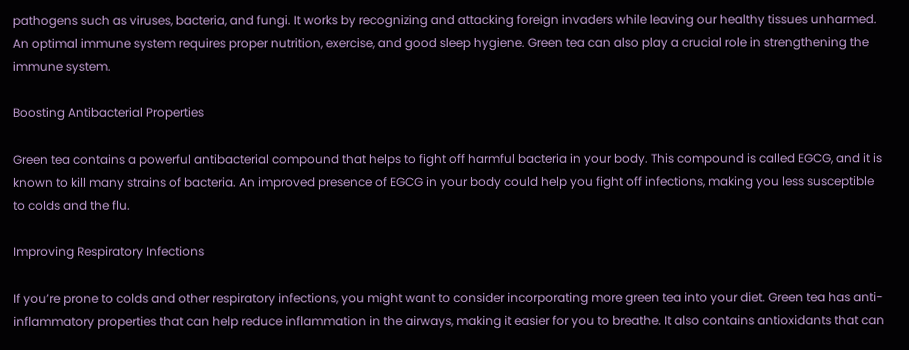pathogens such as viruses, bacteria, and fungi. It works by recognizing and attacking foreign invaders while leaving our healthy tissues unharmed. An optimal immune system requires proper nutrition, exercise, and good sleep hygiene. Green tea can also play a crucial role in strengthening the immune system.

Boosting Antibacterial Properties

Green tea contains a powerful antibacterial compound that helps to fight off harmful bacteria in your body. This compound is called EGCG, and it is known to kill many strains of bacteria. An improved presence of EGCG in your body could help you fight off infections, making you less susceptible to colds and the flu.

Improving Respiratory Infections

If you’re prone to colds and other respiratory infections, you might want to consider incorporating more green tea into your diet. Green tea has anti-inflammatory properties that can help reduce inflammation in the airways, making it easier for you to breathe. It also contains antioxidants that can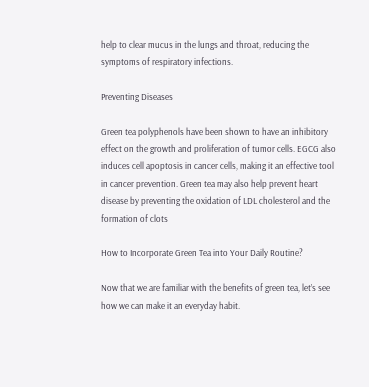help to clear mucus in the lungs and throat, reducing the symptoms of respiratory infections.

Preventing Diseases

Green tea polyphenols have been shown to have an inhibitory effect on the growth and proliferation of tumor cells. EGCG also induces cell apoptosis in cancer cells, making it an effective tool in cancer prevention. Green tea may also help prevent heart disease by preventing the oxidation of LDL cholesterol and the formation of clots

How to Incorporate Green Tea into Your Daily Routine?

Now that we are familiar with the benefits of green tea, let’s see how we can make it an everyday habit.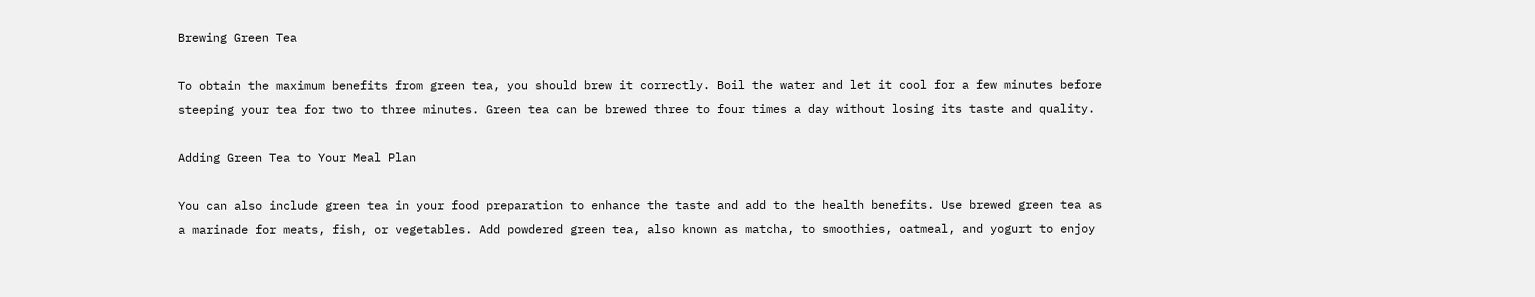Brewing Green Tea

To obtain the maximum benefits from green tea, you should brew it correctly. Boil the water and let it cool for a few minutes before steeping your tea for two to three minutes. Green tea can be brewed three to four times a day without losing its taste and quality.

Adding Green Tea to Your Meal Plan

You can also include green tea in your food preparation to enhance the taste and add to the health benefits. Use brewed green tea as a marinade for meats, fish, or vegetables. Add powdered green tea, also known as matcha, to smoothies, oatmeal, and yogurt to enjoy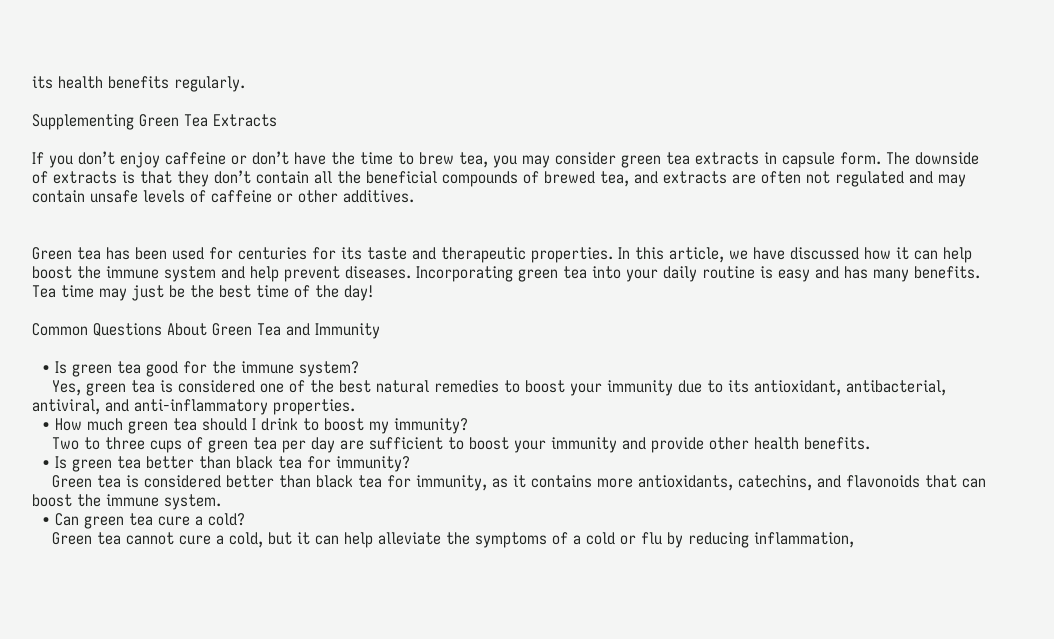its health benefits regularly.

Supplementing Green Tea Extracts

If you don’t enjoy caffeine or don’t have the time to brew tea, you may consider green tea extracts in capsule form. The downside of extracts is that they don’t contain all the beneficial compounds of brewed tea, and extracts are often not regulated and may contain unsafe levels of caffeine or other additives.


Green tea has been used for centuries for its taste and therapeutic properties. In this article, we have discussed how it can help boost the immune system and help prevent diseases. Incorporating green tea into your daily routine is easy and has many benefits. Tea time may just be the best time of the day!

Common Questions About Green Tea and Immunity

  • Is green tea good for the immune system?
    Yes, green tea is considered one of the best natural remedies to boost your immunity due to its antioxidant, antibacterial, antiviral, and anti-inflammatory properties.
  • How much green tea should I drink to boost my immunity?
    Two to three cups of green tea per day are sufficient to boost your immunity and provide other health benefits.
  • Is green tea better than black tea for immunity?
    Green tea is considered better than black tea for immunity, as it contains more antioxidants, catechins, and flavonoids that can boost the immune system.
  • Can green tea cure a cold?
    Green tea cannot cure a cold, but it can help alleviate the symptoms of a cold or flu by reducing inflammation,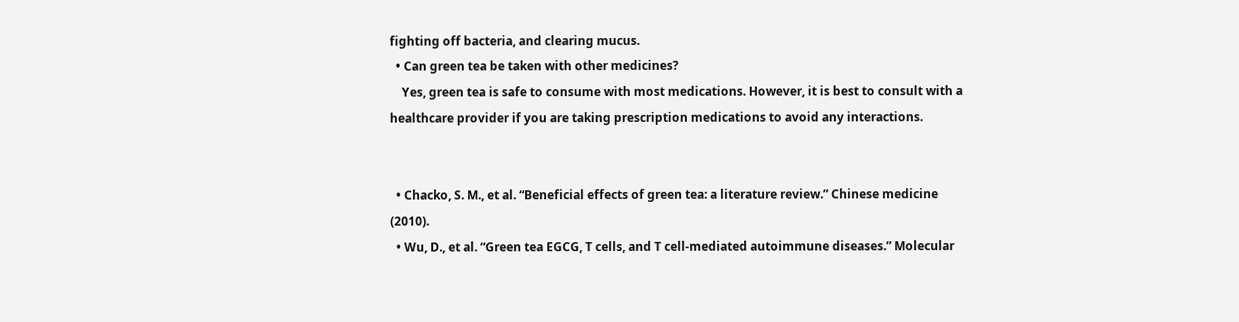fighting off bacteria, and clearing mucus.
  • Can green tea be taken with other medicines?
    Yes, green tea is safe to consume with most medications. However, it is best to consult with a healthcare provider if you are taking prescription medications to avoid any interactions.


  • Chacko, S. M., et al. “Beneficial effects of green tea: a literature review.” Chinese medicine (2010).
  • Wu, D., et al. “Green tea EGCG, T cells, and T cell-mediated autoimmune diseases.” Molecular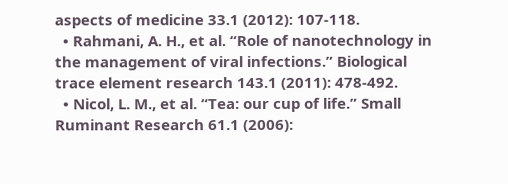aspects of medicine 33.1 (2012): 107-118.
  • Rahmani, A. H., et al. “Role of nanotechnology in the management of viral infections.” Biological trace element research 143.1 (2011): 478-492.
  • Nicol, L. M., et al. “Tea: our cup of life.” Small Ruminant Research 61.1 (2006):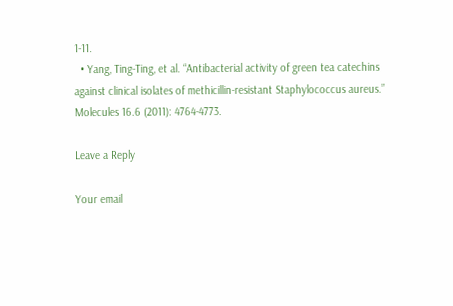1-11.
  • Yang, Ting-Ting, et al. “Antibacterial activity of green tea catechins against clinical isolates of methicillin-resistant Staphylococcus aureus.” Molecules 16.6 (2011): 4764-4773.

Leave a Reply

Your email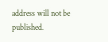address will not be published.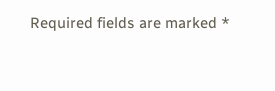Required fields are marked *